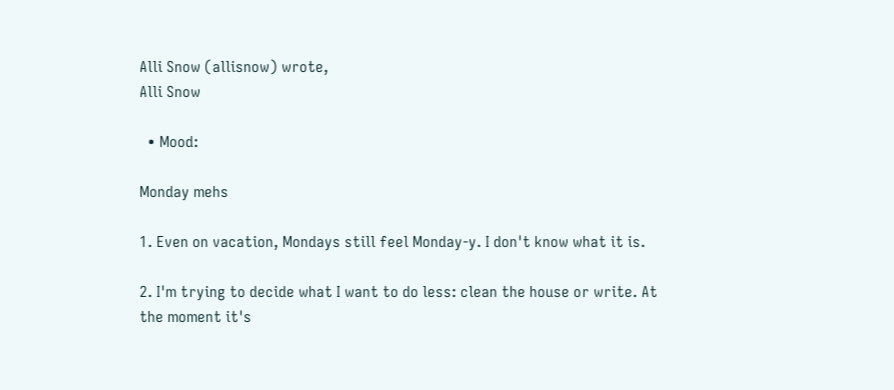Alli Snow (allisnow) wrote,
Alli Snow

  • Mood:

Monday mehs

1. Even on vacation, Mondays still feel Monday-y. I don't know what it is.

2. I'm trying to decide what I want to do less: clean the house or write. At the moment it's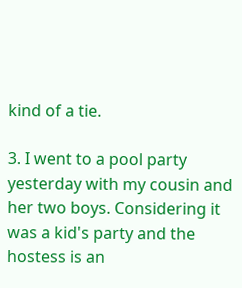kind of a tie.

3. I went to a pool party yesterday with my cousin and her two boys. Considering it was a kid's party and the hostess is an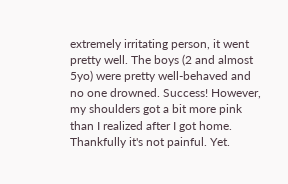extremely irritating person, it went pretty well. The boys (2 and almost 5yo) were pretty well-behaved and no one drowned. Success! However, my shoulders got a bit more pink than I realized after I got home. Thankfully it's not painful. Yet.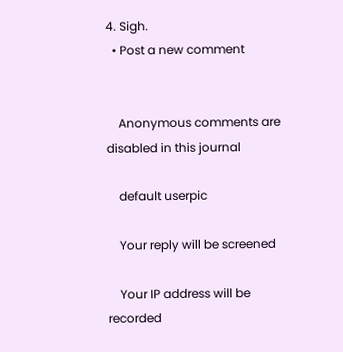4. Sigh.
  • Post a new comment


    Anonymous comments are disabled in this journal

    default userpic

    Your reply will be screened

    Your IP address will be recorded